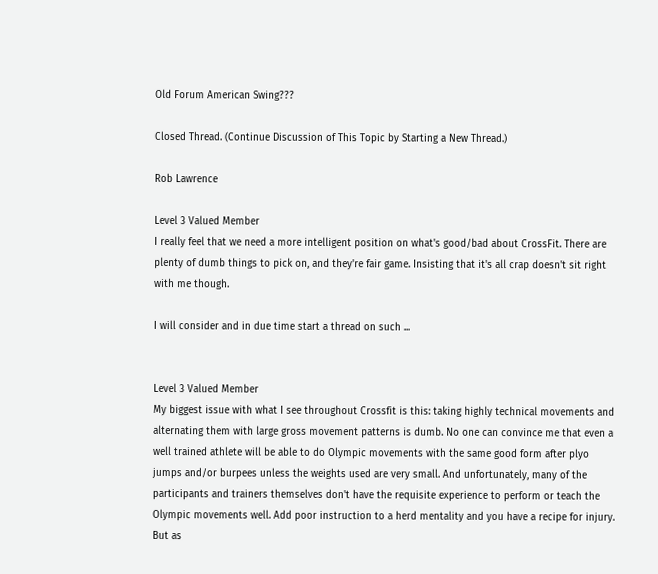Old Forum American Swing???

Closed Thread. (Continue Discussion of This Topic by Starting a New Thread.)

Rob Lawrence

Level 3 Valued Member
I really feel that we need a more intelligent position on what's good/bad about CrossFit. There are plenty of dumb things to pick on, and they're fair game. Insisting that it's all crap doesn't sit right with me though.

I will consider and in due time start a thread on such ...


Level 3 Valued Member
My biggest issue with what I see throughout Crossfit is this: taking highly technical movements and alternating them with large gross movement patterns is dumb. No one can convince me that even a well trained athlete will be able to do Olympic movements with the same good form after plyo jumps and/or burpees unless the weights used are very small. And unfortunately, many of the participants and trainers themselves don't have the requisite experience to perform or teach the Olympic movements well. Add poor instruction to a herd mentality and you have a recipe for injury. But as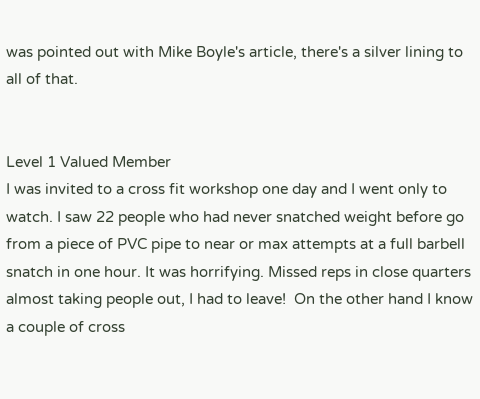was pointed out with Mike Boyle's article, there's a silver lining to all of that.


Level 1 Valued Member
I was invited to a cross fit workshop one day and I went only to watch. I saw 22 people who had never snatched weight before go from a piece of PVC pipe to near or max attempts at a full barbell snatch in one hour. It was horrifying. Missed reps in close quarters almost taking people out, I had to leave!  On the other hand I know a couple of cross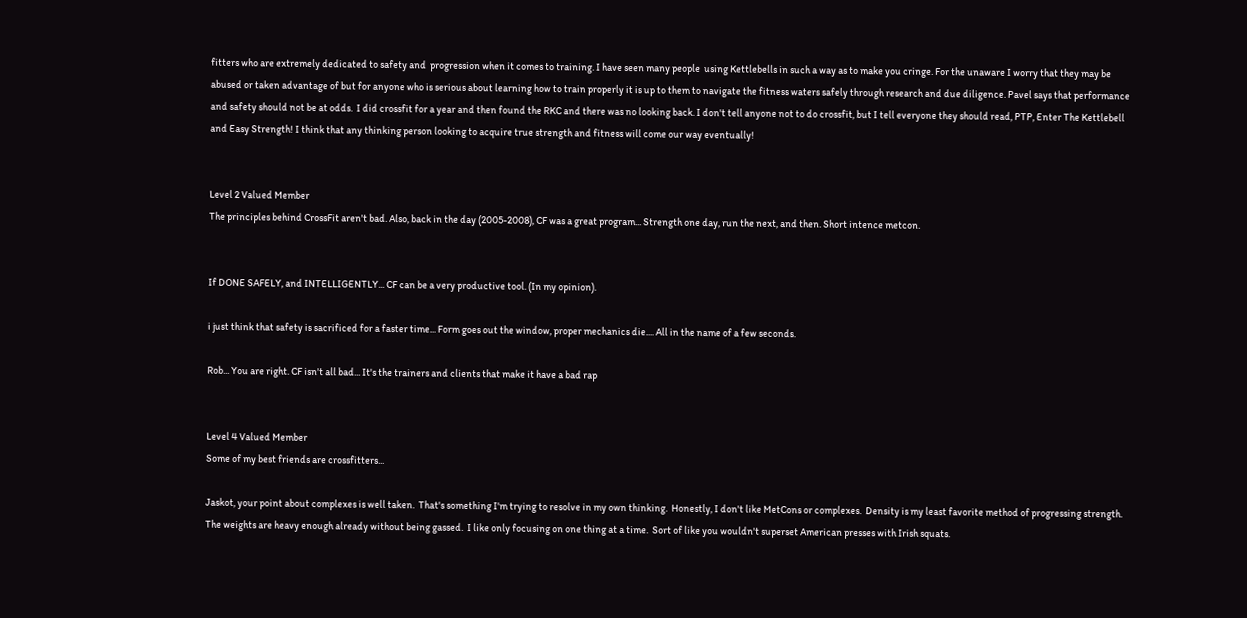fitters who are extremely dedicated to safety and  progression when it comes to training. I have seen many people  using Kettlebells in such a way as to make you cringe. For the unaware I worry that they may be abused or taken advantage of but for anyone who is serious about learning how to train properly it is up to them to navigate the fitness waters safely through research and due diligence. Pavel says that performance and safety should not be at odds.  I did crossfit for a year and then found the RKC and there was no looking back. I don't tell anyone not to do crossfit, but I tell everyone they should read, PTP, Enter The Kettlebell and Easy Strength! I think that any thinking person looking to acquire true strength and fitness will come our way eventually!


Level 2 Valued Member
The principles behind CrossFit aren't bad. Also, back in the day (2005-2008), CF was a great program... Strength one day, run the next, and then. Short intence metcon.


If DONE SAFELY, and INTELLIGENTLY... CF can be a very productive tool. (In my opinion).

i just think that safety is sacrificed for a faster time... Form goes out the window, proper mechanics die.... All in the name of a few seconds.

Rob... You are right. CF isn't all bad... It's the trainers and clients that make it have a bad rap


Level 4 Valued Member
Some of my best friends are crossfitters...

Jaskot, your point about complexes is well taken.  That's something I'm trying to resolve in my own thinking.  Honestly, I don't like MetCons or complexes.  Density is my least favorite method of progressing strength.  The weights are heavy enough already without being gassed.  I like only focusing on one thing at a time.  Sort of like you wouldn't superset American presses with Irish squats.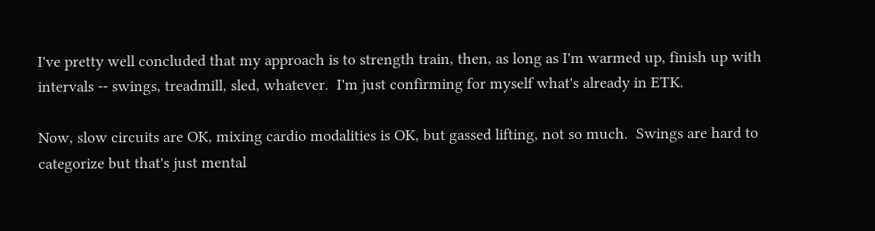I've pretty well concluded that my approach is to strength train, then, as long as I'm warmed up, finish up with intervals -- swings, treadmill, sled, whatever.  I'm just confirming for myself what's already in ETK.

Now, slow circuits are OK, mixing cardio modalities is OK, but gassed lifting, not so much.  Swings are hard to categorize but that's just mental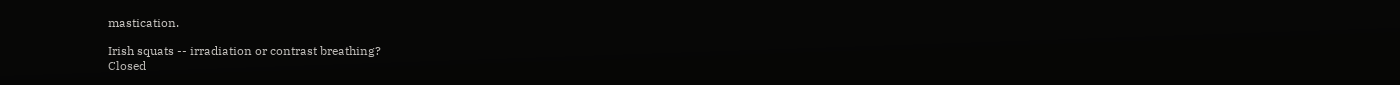mastication.

Irish squats -- irradiation or contrast breathing?
Closed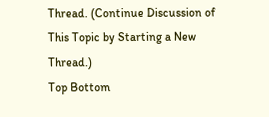Thread. (Continue Discussion of This Topic by Starting a New Thread.)
Top Bottom